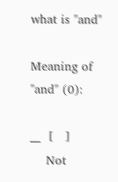what is "and"

Meaning of "and" (0):

__  [   ]
    Not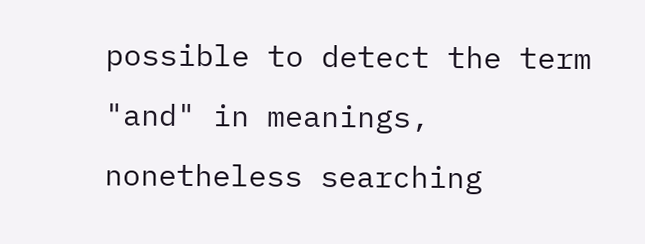possible to detect the term "and" in meanings, nonetheless searching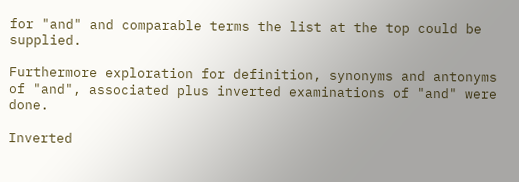for "and" and comparable terms the list at the top could be supplied.

Furthermore exploration for definition, synonyms and antonyms of "and", associated plus inverted examinations of "and" were done.

Inverted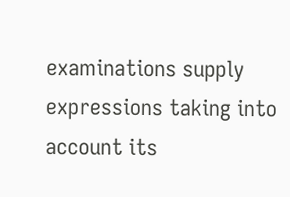examinations supply expressions taking into account its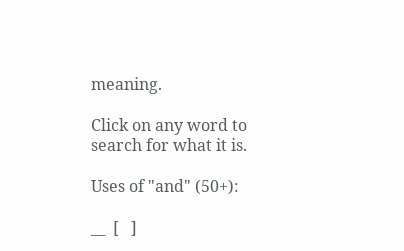meaning.

Click on any word to search for what it is.

Uses of "and" (50+):

__  [   ]